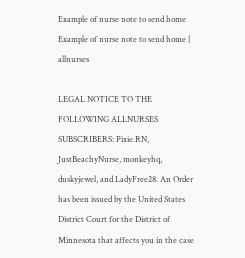Example of nurse note to send home Example of nurse note to send home | allnurses

LEGAL NOTICE TO THE FOLLOWING ALLNURSES SUBSCRIBERS: Pixie.RN, JustBeachyNurse, monkeyhq, duskyjewel, and LadyFree28. An Order has been issued by the United States District Court for the District of Minnesota that affects you in the case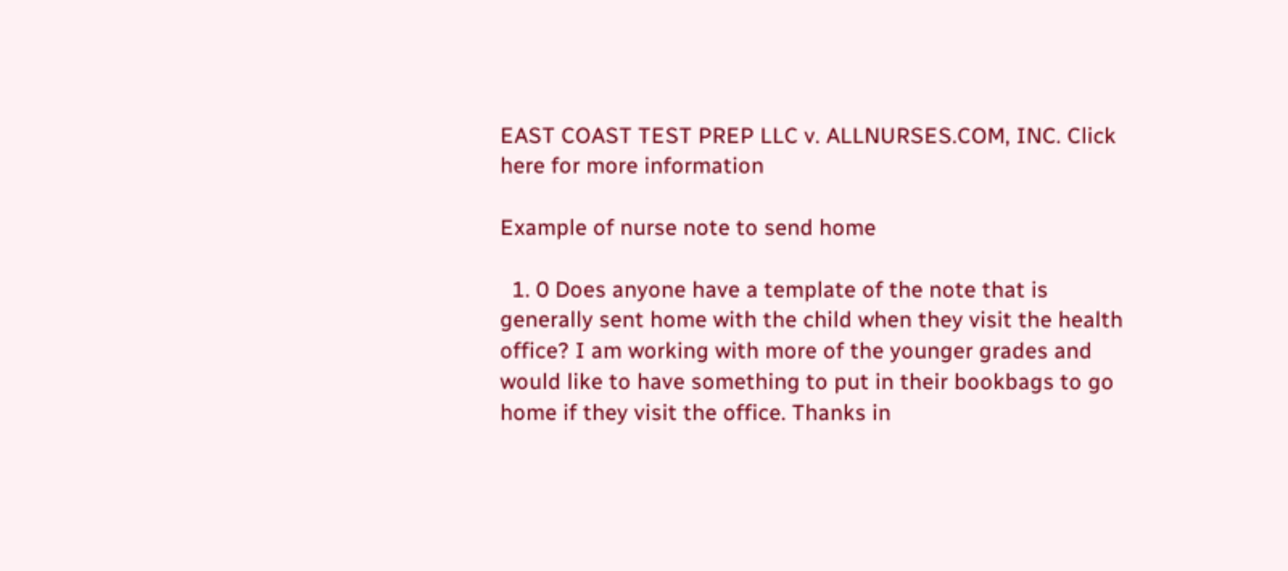EAST COAST TEST PREP LLC v. ALLNURSES.COM, INC. Click here for more information

Example of nurse note to send home

  1. 0 Does anyone have a template of the note that is generally sent home with the child when they visit the health office? I am working with more of the younger grades and would like to have something to put in their bookbags to go home if they visit the office. Thanks in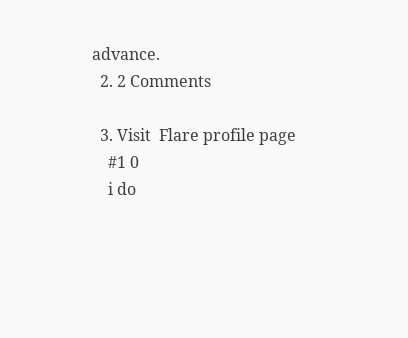advance.
  2. 2 Comments

  3. Visit  Flare profile page
    #1 0
    i do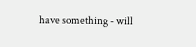have something - will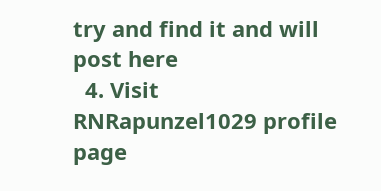try and find it and will post here
  4. Visit  RNRapunzel1029 profile page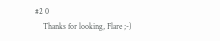#2 0
    Thanks for looking, Flare ;-)